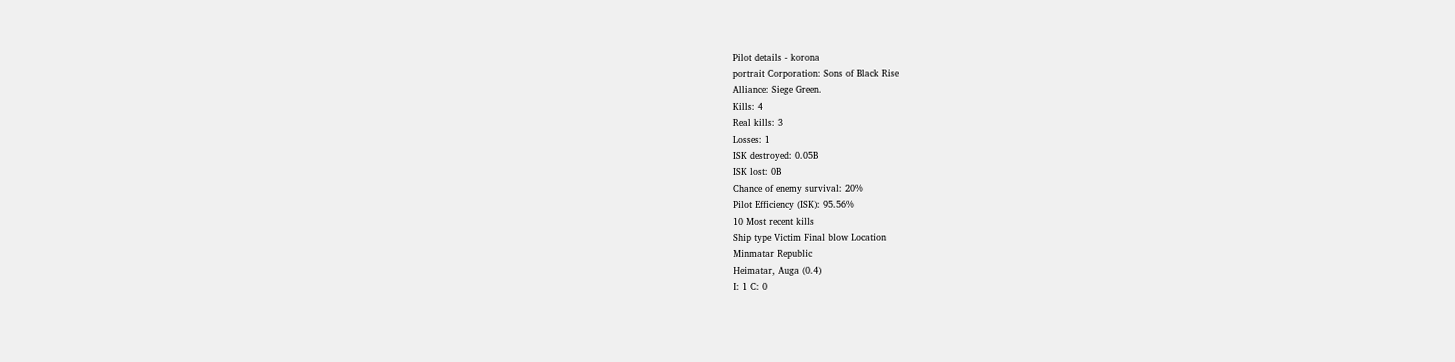Pilot details - korona
portrait Corporation: Sons of Black Rise
Alliance: Siege Green.
Kills: 4
Real kills: 3
Losses: 1
ISK destroyed: 0.05B
ISK lost: 0B
Chance of enemy survival: 20%
Pilot Efficiency (ISK): 95.56%
10 Most recent kills
Ship type Victim Final blow Location
Minmatar Republic
Heimatar, Auga (0.4)
I: 1 C: 0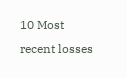10 Most recent losses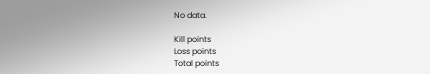No data.

Kill points
Loss points
Total points